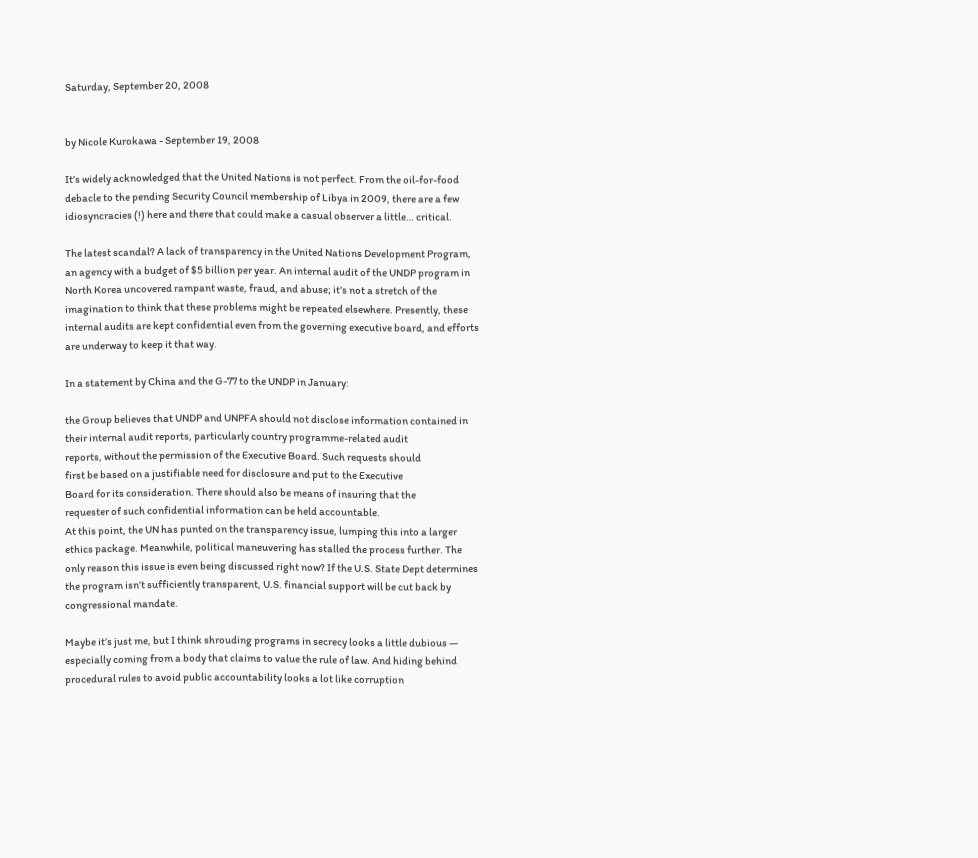Saturday, September 20, 2008


by Nicole Kurokawa - September 19, 2008

It’s widely acknowledged that the United Nations is not perfect. From the oil-for-food debacle to the pending Security Council membership of Libya in 2009, there are a few idiosyncracies (!) here and there that could make a casual observer a little… critical.

The latest scandal? A lack of transparency in the United Nations Development Program, an agency with a budget of $5 billion per year. An internal audit of the UNDP program in North Korea uncovered rampant waste, fraud, and abuse; it’s not a stretch of the imagination to think that these problems might be repeated elsewhere. Presently, these internal audits are kept confidential even from the governing executive board, and efforts are underway to keep it that way.

In a statement by China and the G-77 to the UNDP in January:

the Group believes that UNDP and UNPFA should not disclose information contained in their internal audit reports, particularly country programme-related audit
reports, without the permission of the Executive Board. Such requests should
first be based on a justifiable need for disclosure and put to the Executive
Board for its consideration. There should also be means of insuring that the
requester of such confidential information can be held accountable.
At this point, the UN has punted on the transparency issue, lumping this into a larger ethics package. Meanwhile, political maneuvering has stalled the process further. The only reason this issue is even being discussed right now? If the U.S. State Dept determines the program isn’t sufficiently transparent, U.S. financial support will be cut back by congressional mandate.

Maybe it’s just me, but I think shrouding programs in secrecy looks a little dubious — especially coming from a body that claims to value the rule of law. And hiding behind procedural rules to avoid public accountability looks a lot like corruption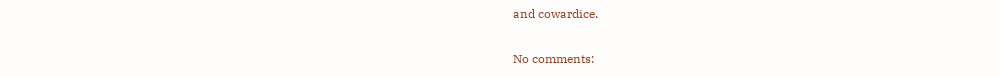and cowardice.

No comments: